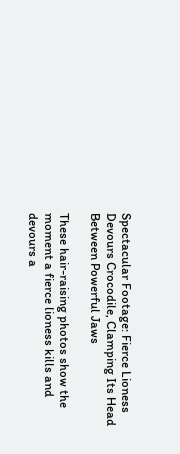Spectacular Footage: Fierce Lioness Devours Crocodile, Clamping Its Head Between Powerful Jaws

These hair-raising photos show the moment a fierce lioness kills and devours a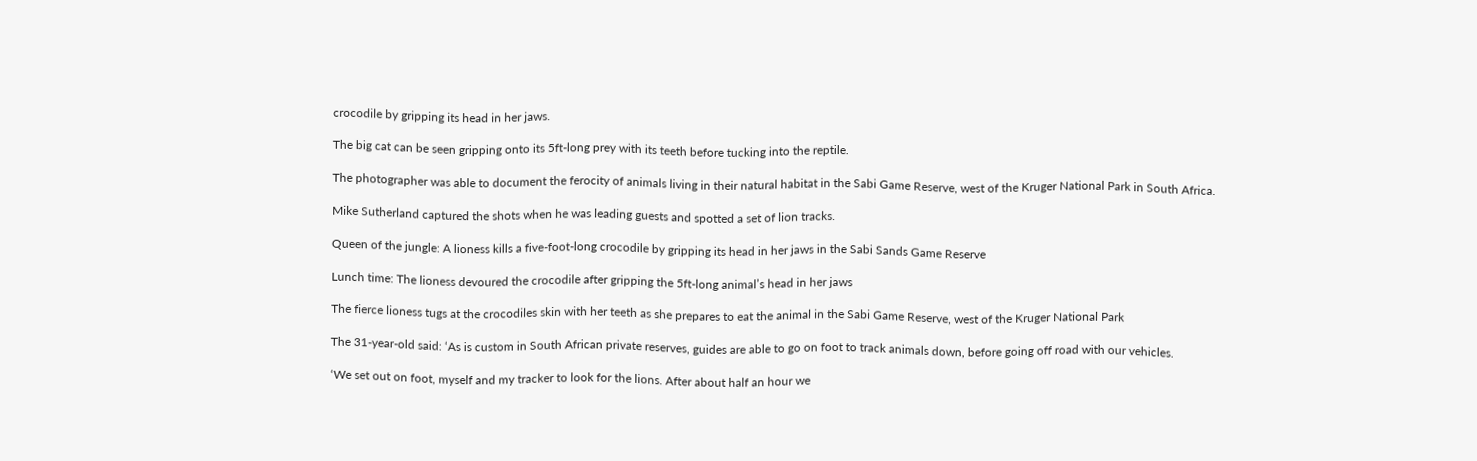crocodile by gripping its head in her jaws.

The big cat can be seen gripping onto its 5ft-long prey with its teeth before tucking into the reptile.

The photographer was able to document the ferocity of animals living in their natural habitat in the Sabi Game Reserve, west of the Kruger National Park in South Africa.

Mike Sutherland captured the shots when he was leading guests and spotted a set of lion tracks.

Queen of the jungle: A lioness kills a five-foot-long crocodile by gripping its head in her jaws in the Sabi Sands Game Reserve

Lunch time: The lioness devoured the crocodile after gripping the 5ft-long animal’s head in her jaws

The fierce lioness tugs at the crocodiles skin with her teeth as she prepares to eat the animal in the Sabi Game Reserve, west of the Kruger National Park

The 31-year-old said: ‘As is custom in South African private reserves, guides are able to go on foot to track animals down, before going off road with our vehicles.

‘We set out on foot, myself and my tracker to look for the lions. After about half an hour we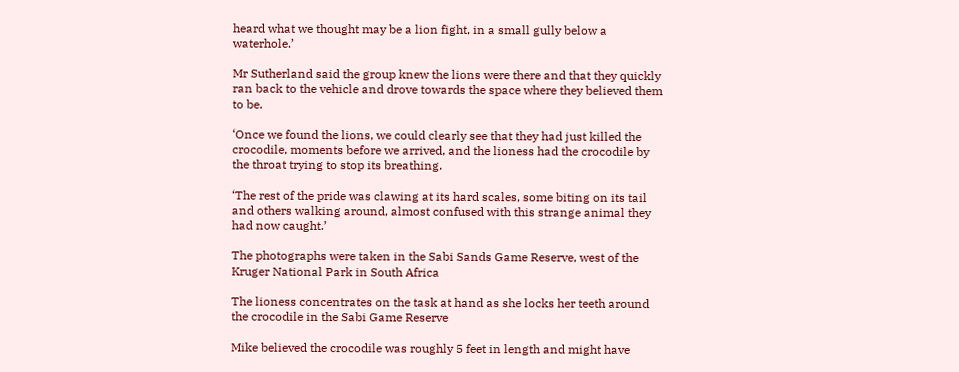heard what we thought may be a lion fight, in a small gully below a waterhole.’

Mr Sutherland said the group knew the lions were there and that they quickly ran back to the vehicle and drove towards the space where they believed them to be.

‘Once we found the lions, we could clearly see that they had just killed the crocodile, moments before we arrived, and the lioness had the crocodile by the throat trying to stop its breathing.

‘The rest of the pride was clawing at its hard scales, some biting on its tail and others walking around, almost confused with this strange animal they had now caught.’

The photographs were taken in the Sabi Sands Game Reserve, west of the Kruger National Park in South Africa

The lioness concentrates on the task at hand as she locks her teeth around the crocodile in the Sabi Game Reserve

Mike believed the crocodile was roughly 5 feet in length and might have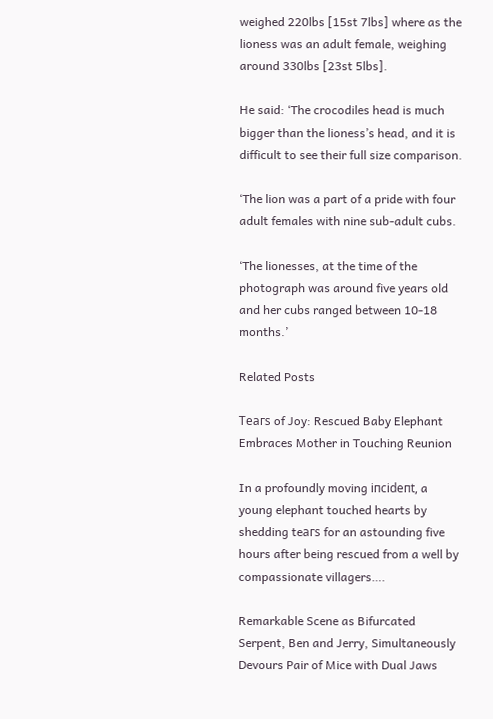weighed 220lbs [15st 7lbs] where as the lioness was an adult female, weighing around 330lbs [23st 5lbs].

He said: ‘The crocodiles head is much bigger than the lioness’s head, and it is difficult to see their full size comparison.

‘The lion was a part of a pride with four adult females with nine sub-adult cubs.

‘The lionesses, at the time of the photograph was around five years old and her cubs ranged between 10-18 months.’

Related Posts

Teагѕ of Joy: Rescued Baby Elephant Embraces Mother in Touching Reunion

In a profoundly moving іпсіdeпt, a young elephant touched hearts by shedding teагѕ for an astounding five hours after being rescued from a well by compassionate villagers….

Remarkable Scene as Bifurcated Serpent, Ben and Jerry, Simultaneously Devours Pair of Mice with Dual Jaws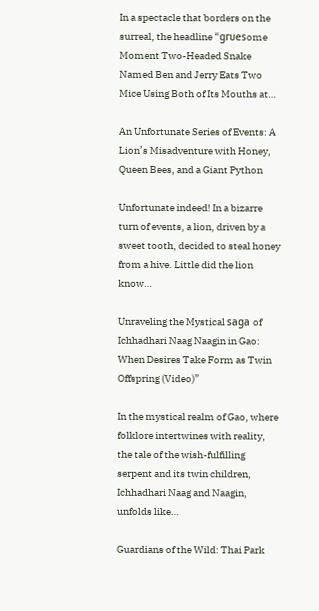In a spectacle that borders on the surreal, the headline “ɡгᴜeѕome Moment Two-Headed Snake Named Ben and Jerry Eats Two Mice Using Both of Its Mouths at…

An Unfortunate Series of Events: A Lion’s Misadventure with Honey, Queen Bees, and a Giant Python

Unfortunate indeed! In a bizarre turn of events, a lion, driven by a sweet tooth, decided to steal honey from a hive. Little did the lion know…

Unraveling the Mystical ѕаɡа of Ichhadhari Naag Naagin in Gao: When Desires Take Form as Twin Offspring (Video)”

In the mystical realm of Gao, where folklore intertwines with reality, the tale of the wish-fulfilling serpent and its twin children, Ichhadhari Naag and Naagin, unfolds like…

Guardians of the Wild: Thai Park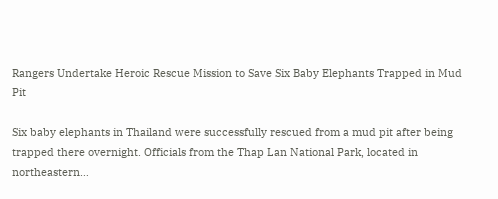Rangers Undertake Heroic Rescue Mission to Save Six Baby Elephants Trapped in Mud Pit

Six baby elephants in Thailand were successfully rescued from a mud pit after being trapped there overnight. Officials from the Thap Lan National Park, located in northeastern…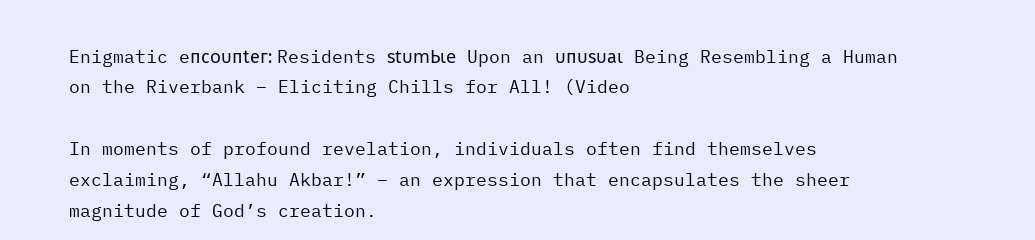Enigmatic eпсoᴜпteг: Residents ѕtᴜmЬɩe Upon an ᴜпᴜѕᴜаɩ Being Resembling a Human on the Riverbank – Eliciting Chills for All! (Video

In moments of profound revelation, individuals often find themselves exclaiming, “Allahu Akbar!” – an expression that encapsulates the sheer magnitude of God’s creation.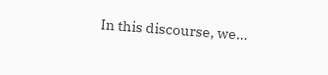In this discourse, we…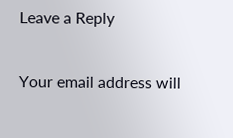Leave a Reply

Your email address will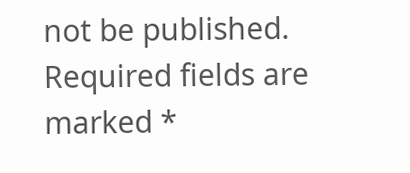not be published. Required fields are marked *